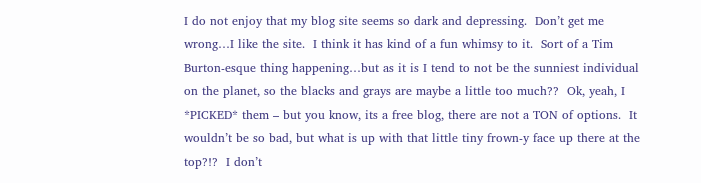I do not enjoy that my blog site seems so dark and depressing.  Don’t get me wrong…I like the site.  I think it has kind of a fun whimsy to it.  Sort of a Tim Burton-esque thing happening…but as it is I tend to not be the sunniest individual on the planet, so the blacks and grays are maybe a little too much??  Ok, yeah, I *PICKED* them – but you know, its a free blog, there are not a TON of options.  It wouldn’t be so bad, but what is up with that little tiny frown-y face up there at the top?!?  I don’t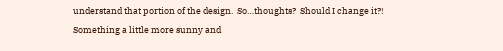understand that portion of the design.  So…thoughts?  Should I change it?! Something a little more sunny and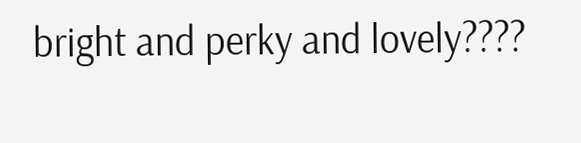bright and perky and lovely????